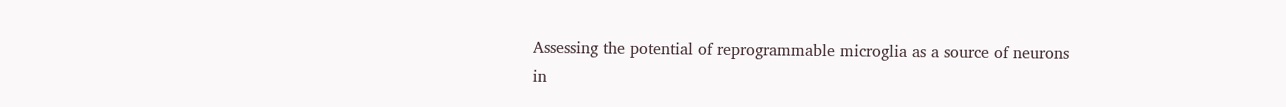Assessing the potential of reprogrammable microglia as a source of neurons in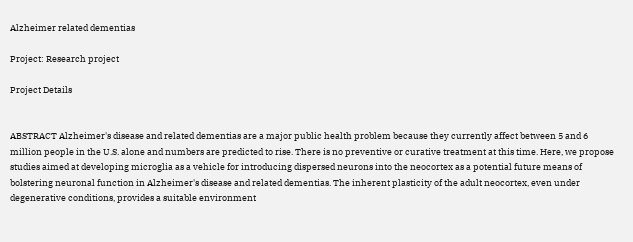Alzheimer related dementias

Project: Research project

Project Details


ABSTRACT Alzheimer's disease and related dementias are a major public health problem because they currently affect between 5 and 6 million people in the U.S. alone and numbers are predicted to rise. There is no preventive or curative treatment at this time. Here, we propose studies aimed at developing microglia as a vehicle for introducing dispersed neurons into the neocortex as a potential future means of bolstering neuronal function in Alzheimer's disease and related dementias. The inherent plasticity of the adult neocortex, even under degenerative conditions, provides a suitable environment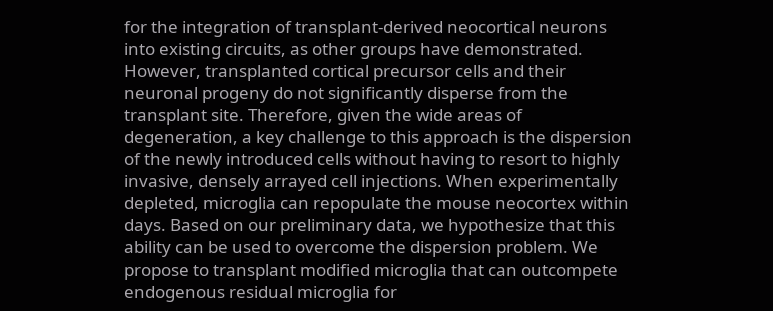for the integration of transplant-derived neocortical neurons into existing circuits, as other groups have demonstrated. However, transplanted cortical precursor cells and their neuronal progeny do not significantly disperse from the transplant site. Therefore, given the wide areas of degeneration, a key challenge to this approach is the dispersion of the newly introduced cells without having to resort to highly invasive, densely arrayed cell injections. When experimentally depleted, microglia can repopulate the mouse neocortex within days. Based on our preliminary data, we hypothesize that this ability can be used to overcome the dispersion problem. We propose to transplant modified microglia that can outcompete endogenous residual microglia for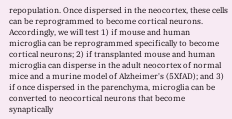repopulation. Once dispersed in the neocortex, these cells can be reprogrammed to become cortical neurons. Accordingly, we will test 1) if mouse and human microglia can be reprogrammed specifically to become cortical neurons; 2) if transplanted mouse and human microglia can disperse in the adult neocortex of normal mice and a murine model of Alzheimer's (5XfAD); and 3) if once dispersed in the parenchyma, microglia can be converted to neocortical neurons that become synaptically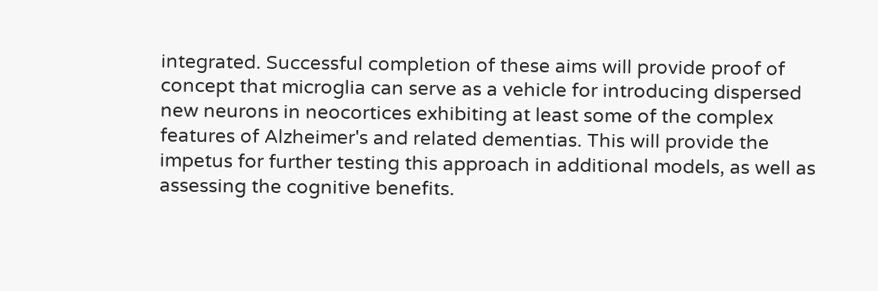integrated. Successful completion of these aims will provide proof of concept that microglia can serve as a vehicle for introducing dispersed new neurons in neocortices exhibiting at least some of the complex features of Alzheimer's and related dementias. This will provide the impetus for further testing this approach in additional models, as well as assessing the cognitive benefits.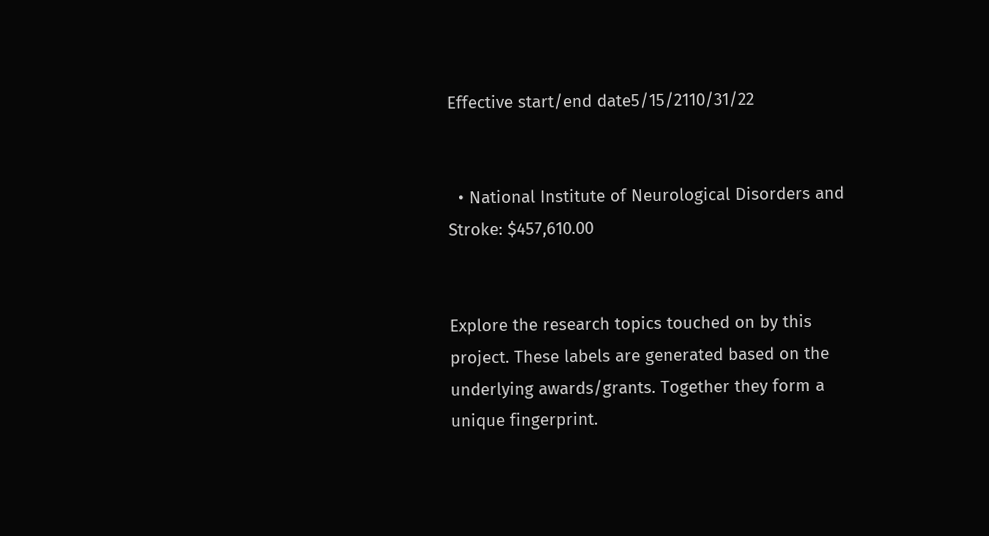Effective start/end date5/15/2110/31/22


  • National Institute of Neurological Disorders and Stroke: $457,610.00


Explore the research topics touched on by this project. These labels are generated based on the underlying awards/grants. Together they form a unique fingerprint.